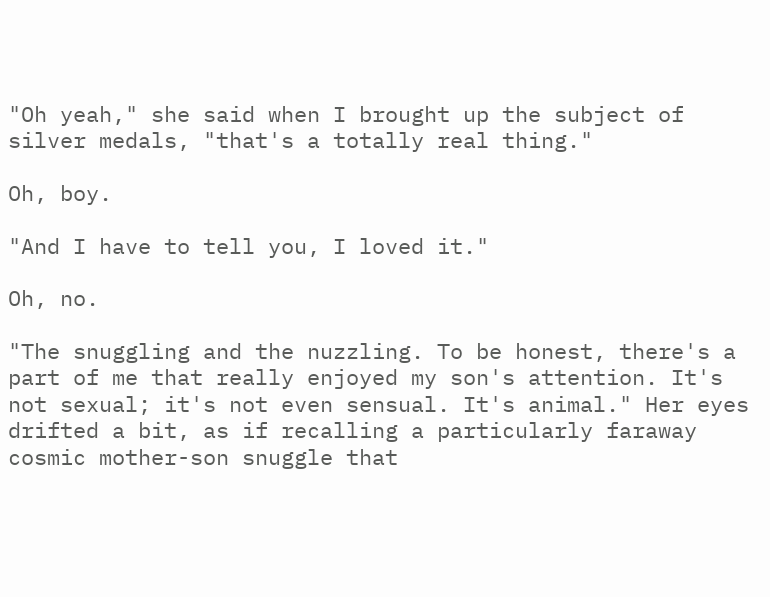"Oh yeah," she said when I brought up the subject of silver medals, "that's a totally real thing."

Oh, boy.

"And I have to tell you, I loved it."

Oh, no.

"The snuggling and the nuzzling. To be honest, there's a part of me that really enjoyed my son's attention. It's not sexual; it's not even sensual. It's animal." Her eyes drifted a bit, as if recalling a particularly faraway cosmic mother-son snuggle that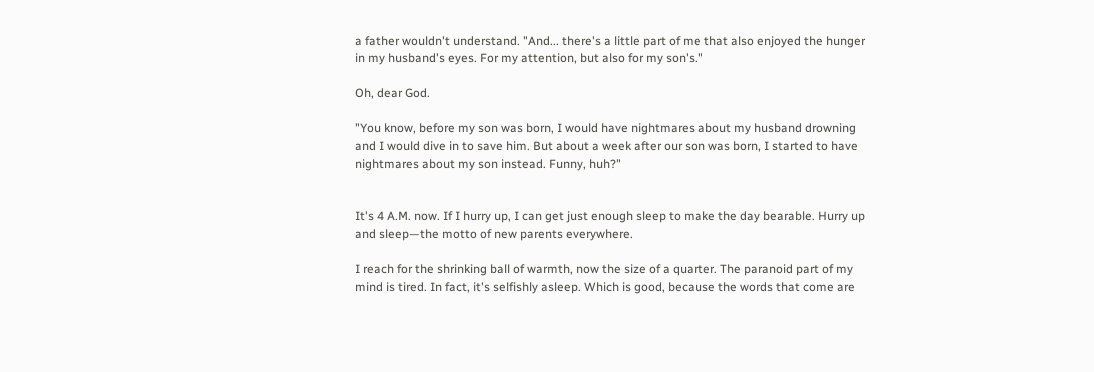a father wouldn't understand. "And... there's a little part of me that also enjoyed the hunger in my husband's eyes. For my attention, but also for my son's."

Oh, dear God.

"You know, before my son was born, I would have nightmares about my husband drowning and I would dive in to save him. But about a week after our son was born, I started to have nightmares about my son instead. Funny, huh?"


It's 4 A.M. now. If I hurry up, I can get just enough sleep to make the day bearable. Hurry up and sleep—the motto of new parents everywhere.

I reach for the shrinking ball of warmth, now the size of a quarter. The paranoid part of my mind is tired. In fact, it's selfishly asleep. Which is good, because the words that come are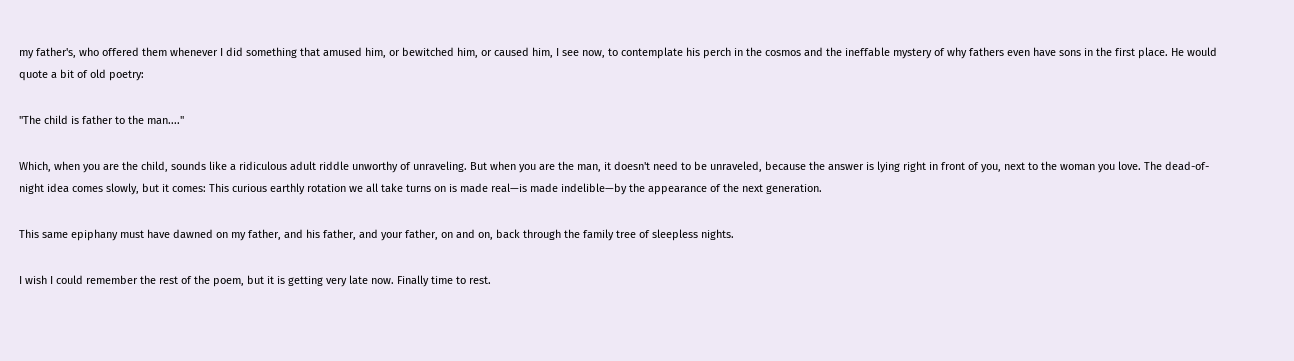my father's, who offered them whenever I did something that amused him, or bewitched him, or caused him, I see now, to contemplate his perch in the cosmos and the ineffable mystery of why fathers even have sons in the first place. He would quote a bit of old poetry:

"The child is father to the man...."

Which, when you are the child, sounds like a ridiculous adult riddle unworthy of unraveling. But when you are the man, it doesn't need to be unraveled, because the answer is lying right in front of you, next to the woman you love. The dead-of-night idea comes slowly, but it comes: This curious earthly rotation we all take turns on is made real—is made indelible—by the appearance of the next generation.

This same epiphany must have dawned on my father, and his father, and your father, on and on, back through the family tree of sleepless nights.

I wish I could remember the rest of the poem, but it is getting very late now. Finally time to rest.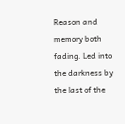Reason and memory both fading. Led into the darkness by the last of the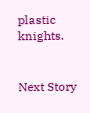plastic knights.


Next Story